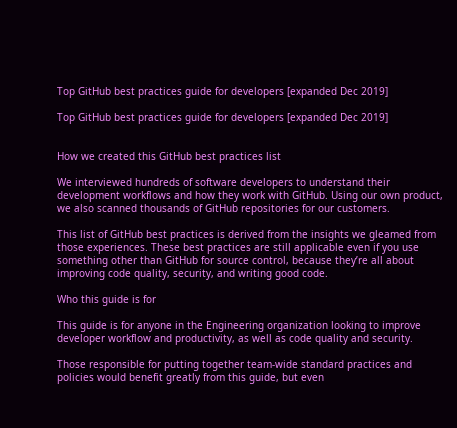Top GitHub best practices guide for developers [expanded Dec 2019]

Top GitHub best practices guide for developers [expanded Dec 2019]


How we created this GitHub best practices list

We interviewed hundreds of software developers to understand their development workflows and how they work with GitHub. Using our own product, we also scanned thousands of GitHub repositories for our customers.

This list of GitHub best practices is derived from the insights we gleamed from those experiences. These best practices are still applicable even if you use something other than GitHub for source control, because they’re all about improving code quality, security, and writing good code.

Who this guide is for

This guide is for anyone in the Engineering organization looking to improve developer workflow and productivity, as well as code quality and security.

Those responsible for putting together team-wide standard practices and policies would benefit greatly from this guide, but even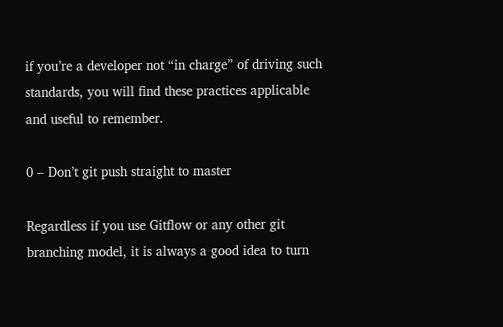if you’re a developer not “in charge” of driving such standards, you will find these practices applicable and useful to remember.

0 – Don’t git push straight to master

Regardless if you use Gitflow or any other git branching model, it is always a good idea to turn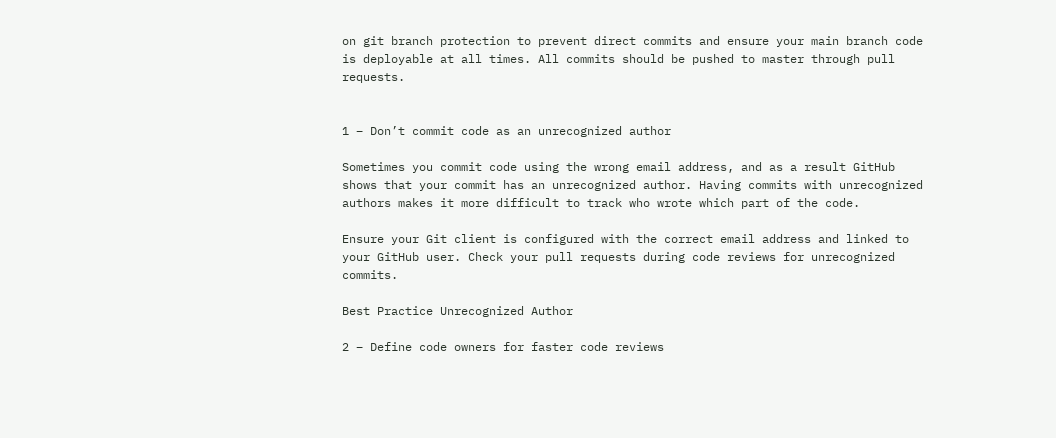on git branch protection to prevent direct commits and ensure your main branch code is deployable at all times. All commits should be pushed to master through pull requests.


1 – Don’t commit code as an unrecognized author

Sometimes you commit code using the wrong email address, and as a result GitHub shows that your commit has an unrecognized author. Having commits with unrecognized authors makes it more difficult to track who wrote which part of the code.

Ensure your Git client is configured with the correct email address and linked to your GitHub user. Check your pull requests during code reviews for unrecognized commits.

Best Practice Unrecognized Author

2 – Define code owners for faster code reviews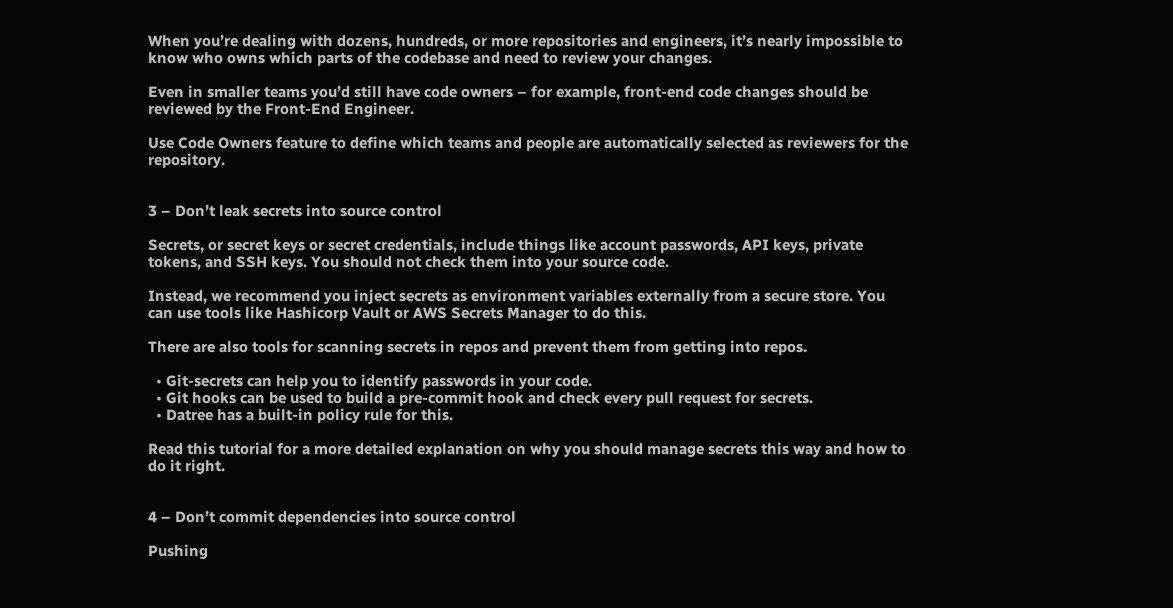When you’re dealing with dozens, hundreds, or more repositories and engineers, it’s nearly impossible to know who owns which parts of the codebase and need to review your changes.

Even in smaller teams you’d still have code owners – for example, front-end code changes should be reviewed by the Front-End Engineer.

Use Code Owners feature to define which teams and people are automatically selected as reviewers for the repository.


3 – Don’t leak secrets into source control

Secrets, or secret keys or secret credentials, include things like account passwords, API keys, private tokens, and SSH keys. You should not check them into your source code.

Instead, we recommend you inject secrets as environment variables externally from a secure store. You can use tools like Hashicorp Vault or AWS Secrets Manager to do this.

There are also tools for scanning secrets in repos and prevent them from getting into repos.

  • Git-secrets can help you to identify passwords in your code.
  • Git hooks can be used to build a pre-commit hook and check every pull request for secrets.
  • Datree has a built-in policy rule for this.

Read this tutorial for a more detailed explanation on why you should manage secrets this way and how to do it right.


4 – Don’t commit dependencies into source control

Pushing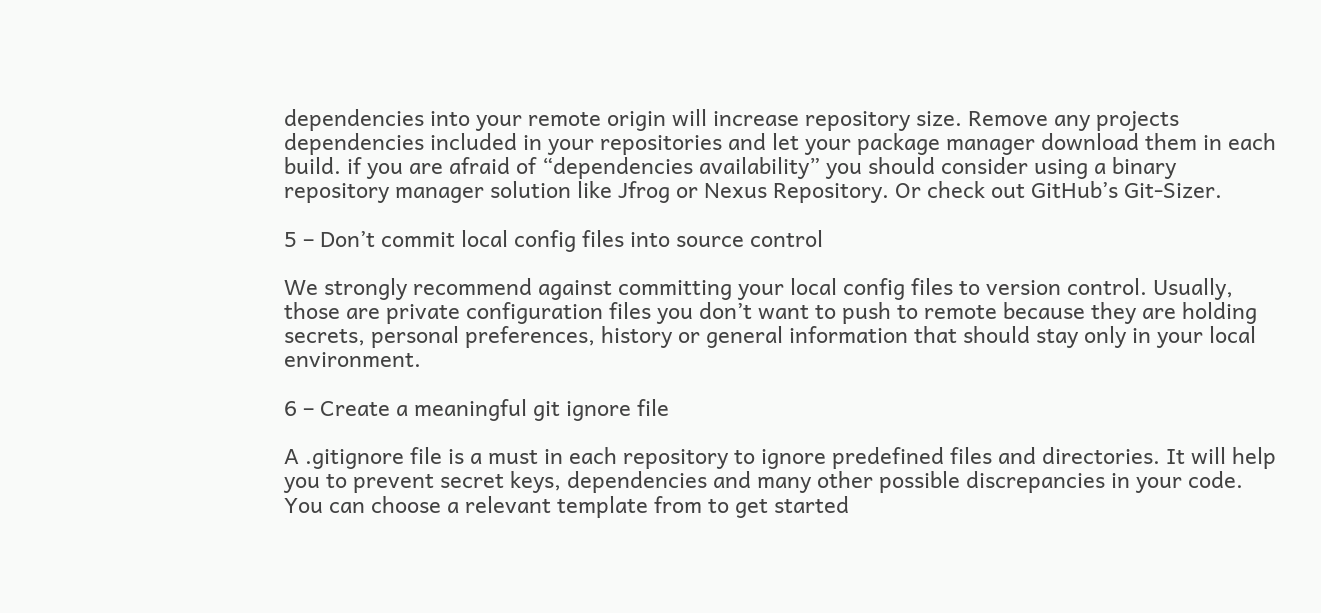dependencies into your remote origin will increase repository size. Remove any projects dependencies included in your repositories and let your package manager download them in each build. if you are afraid of “dependencies availability” you should consider using a binary repository manager solution like Jfrog or Nexus Repository. Or check out GitHub’s Git-Sizer.

5 – Don’t commit local config files into source control

We strongly recommend against committing your local config files to version control. Usually, those are private configuration files you don’t want to push to remote because they are holding secrets, personal preferences, history or general information that should stay only in your local environment.

6 – Create a meaningful git ignore file

A .gitignore file is a must in each repository to ignore predefined files and directories. It will help you to prevent secret keys, dependencies and many other possible discrepancies in your code. You can choose a relevant template from to get started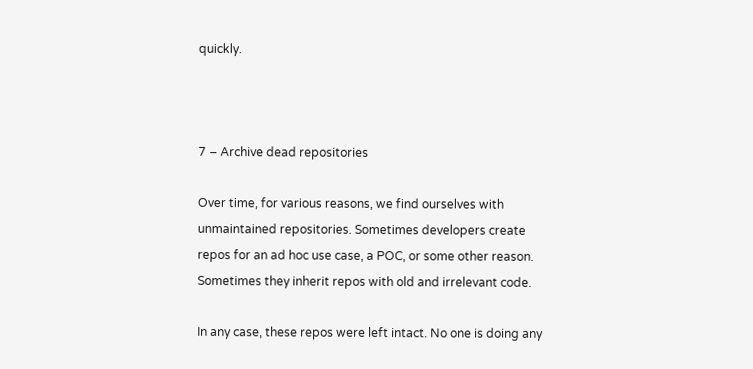quickly.



7 – Archive dead repositories

Over time, for various reasons, we find ourselves with unmaintained repositories. Sometimes developers create repos for an ad hoc use case, a POC, or some other reason. Sometimes they inherit repos with old and irrelevant code.

In any case, these repos were left intact. No one is doing any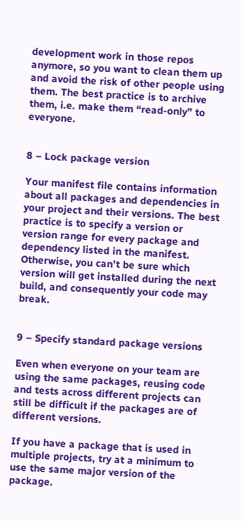development work in those repos anymore, so you want to clean them up and avoid the risk of other people using them. The best practice is to archive them, i.e. make them “read-only” to everyone.


8 – Lock package version

Your manifest file contains information about all packages and dependencies in your project and their versions. The best practice is to specify a version or version range for every package and dependency listed in the manifest. Otherwise, you can’t be sure which version will get installed during the next build, and consequently your code may break.


9 – Specify standard package versions

Even when everyone on your team are using the same packages, reusing code and tests across different projects can still be difficult if the packages are of different versions.

If you have a package that is used in multiple projects, try at a minimum to use the same major version of the package.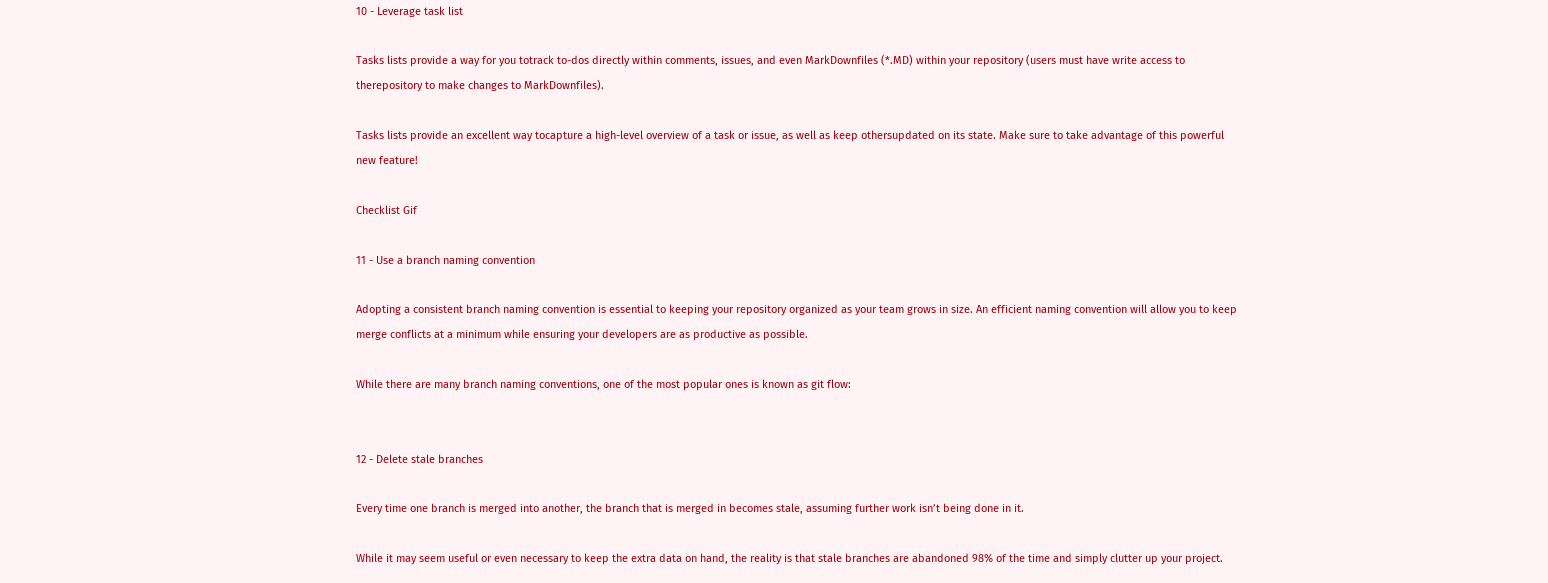10 - Leverage task list

Tasks lists provide a way for you totrack to-dos directly within comments, issues, and even MarkDownfiles (*.MD) within your repository (users must have write access to therepository to make changes to MarkDownfiles).

Tasks lists provide an excellent way tocapture a high-level overview of a task or issue, as well as keep othersupdated on its state. Make sure to take advantage of this powerful new feature!

Checklist Gif

11 - Use a branch naming convention

Adopting a consistent branch naming convention is essential to keeping your repository organized as your team grows in size. An efficient naming convention will allow you to keep merge conflicts at a minimum while ensuring your developers are as productive as possible.

While there are many branch naming conventions, one of the most popular ones is known as git flow:


12 - Delete stale branches

Every time one branch is merged into another, the branch that is merged in becomes stale, assuming further work isn’t being done in it.

While it may seem useful or even necessary to keep the extra data on hand, the reality is that stale branches are abandoned 98% of the time and simply clutter up your project.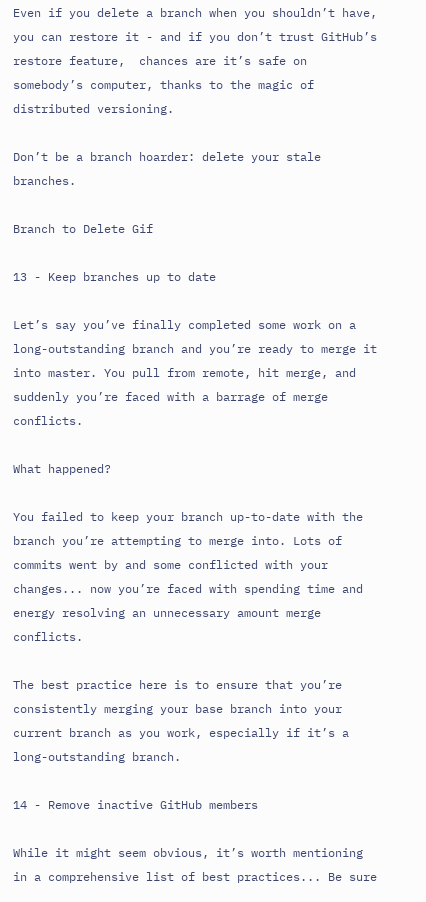Even if you delete a branch when you shouldn’t have, you can restore it - and if you don’t trust GitHub’s restore feature,  chances are it’s safe on somebody’s computer, thanks to the magic of distributed versioning.

Don’t be a branch hoarder: delete your stale branches.

Branch to Delete Gif

13 - Keep branches up to date

Let’s say you’ve finally completed some work on a long-outstanding branch and you’re ready to merge it into master. You pull from remote, hit merge, and suddenly you’re faced with a barrage of merge conflicts.

What happened?

You failed to keep your branch up-to-date with the branch you’re attempting to merge into. Lots of commits went by and some conflicted with your changes... now you’re faced with spending time and energy resolving an unnecessary amount merge conflicts.

The best practice here is to ensure that you’re consistently merging your base branch into your current branch as you work, especially if it’s a long-outstanding branch.

14 - Remove inactive GitHub members

While it might seem obvious, it’s worth mentioning in a comprehensive list of best practices... Be sure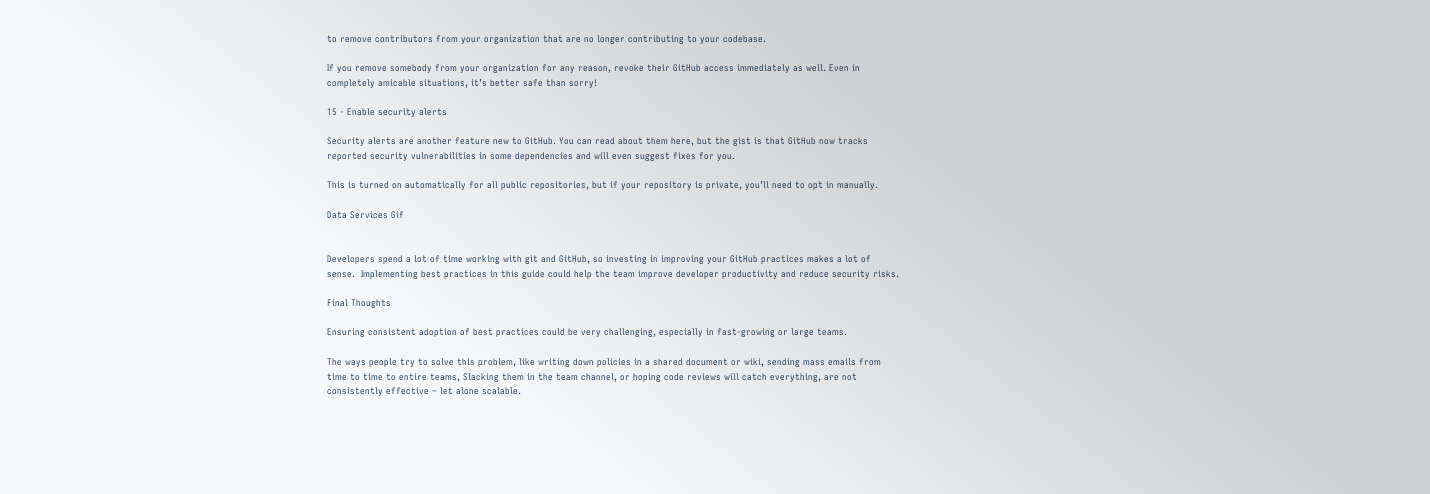to remove contributors from your organization that are no longer contributing to your codebase.

If you remove somebody from your organization for any reason, revoke their GitHub access immediately as well. Even in completely amicable situations, it’s better safe than sorry!

15 - Enable security alerts

Security alerts are another feature new to GitHub. You can read about them here, but the gist is that GitHub now tracks reported security vulnerabilities in some dependencies and will even suggest fixes for you.

This is turned on automatically for all public repositories, but if your repository is private, you’ll need to opt in manually.

Data Services Gif


Developers spend a lot of time working with git and GitHub, so investing in improving your GitHub practices makes a lot of sense.  Implementing best practices in this guide could help the team improve developer productivity and reduce security risks.

Final Thoughts

Ensuring consistent adoption of best practices could be very challenging, especially in fast-growing or large teams.

The ways people try to solve this problem, like writing down policies in a shared document or wiki, sending mass emails from time to time to entire teams, Slacking them in the team channel, or hoping code reviews will catch everything, are not consistently effective – let alone scalable.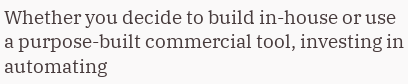Whether you decide to build in-house or use a purpose-built commercial tool, investing in automating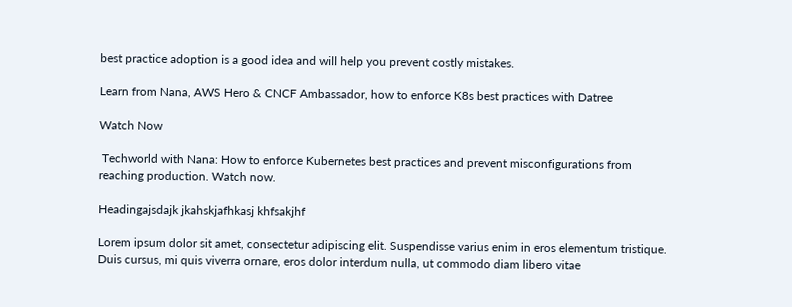best practice adoption is a good idea and will help you prevent costly mistakes.

Learn from Nana, AWS Hero & CNCF Ambassador, how to enforce K8s best practices with Datree

Watch Now

 Techworld with Nana: How to enforce Kubernetes best practices and prevent misconfigurations from reaching production. Watch now.

Headingajsdajk jkahskjafhkasj khfsakjhf

Lorem ipsum dolor sit amet, consectetur adipiscing elit. Suspendisse varius enim in eros elementum tristique. Duis cursus, mi quis viverra ornare, eros dolor interdum nulla, ut commodo diam libero vitae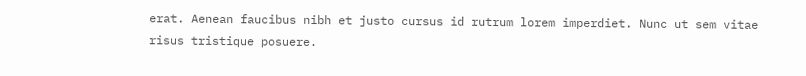erat. Aenean faucibus nibh et justo cursus id rutrum lorem imperdiet. Nunc ut sem vitae risus tristique posuere.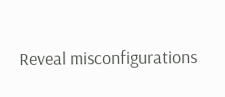Reveal misconfigurations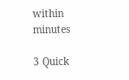within minutes

3 Quick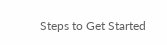Steps to Get Started